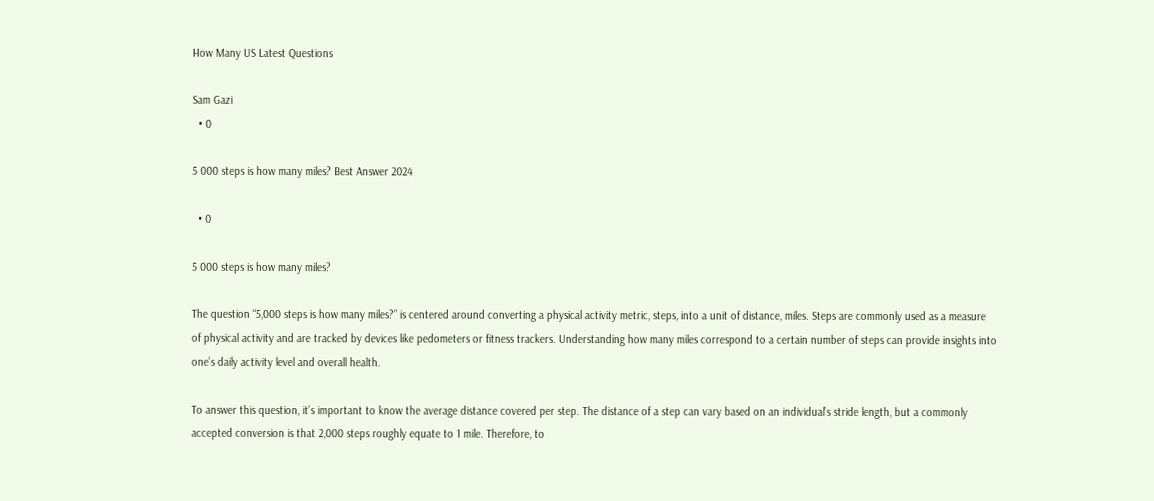How Many US Latest Questions

Sam Gazi
  • 0

5 000 steps is how many miles? Best Answer 2024

  • 0

5 000 steps is how many miles?

The question “5,000 steps is how many miles?” is centered around converting a physical activity metric, steps, into a unit of distance, miles. Steps are commonly used as a measure of physical activity and are tracked by devices like pedometers or fitness trackers. Understanding how many miles correspond to a certain number of steps can provide insights into one’s daily activity level and overall health.

To answer this question, it’s important to know the average distance covered per step. The distance of a step can vary based on an individual’s stride length, but a commonly accepted conversion is that 2,000 steps roughly equate to 1 mile. Therefore, to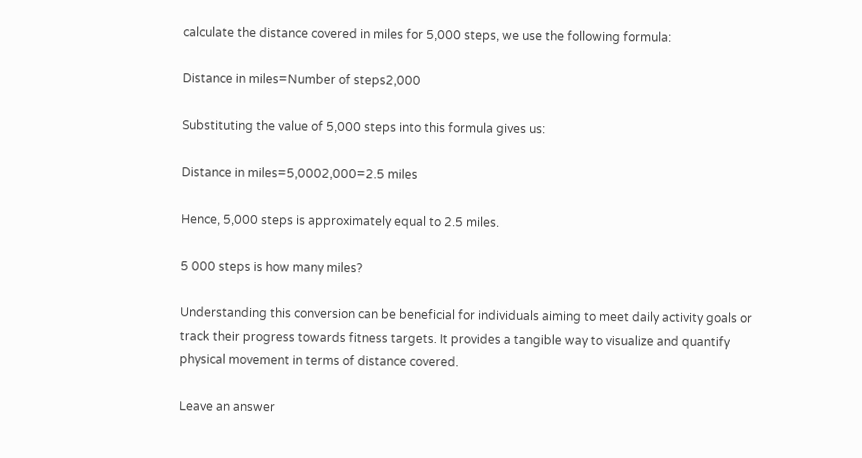calculate the distance covered in miles for 5,000 steps, we use the following formula:

Distance in miles=Number of steps2,000

Substituting the value of 5,000 steps into this formula gives us:

Distance in miles=5,0002,000=2.5 miles

Hence, 5,000 steps is approximately equal to 2.5 miles.

5 000 steps is how many miles?

Understanding this conversion can be beneficial for individuals aiming to meet daily activity goals or track their progress towards fitness targets. It provides a tangible way to visualize and quantify physical movement in terms of distance covered.

Leave an answer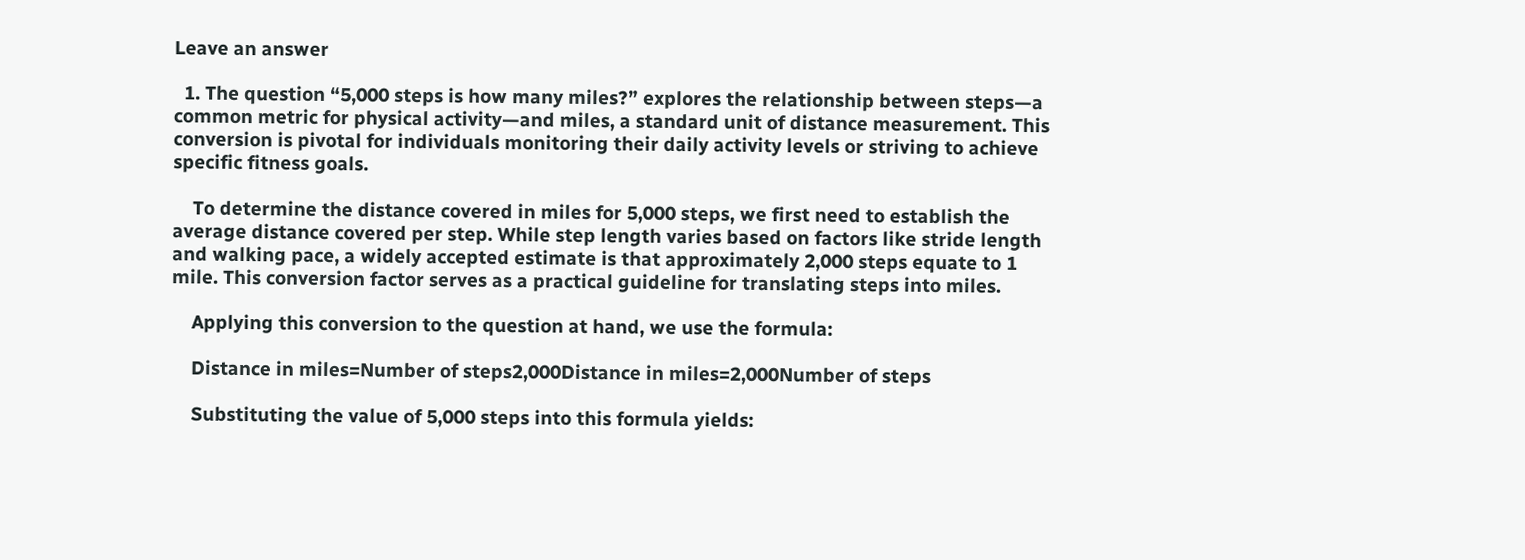Leave an answer

  1. The question “5,000 steps is how many miles?” explores the relationship between steps—a common metric for physical activity—and miles, a standard unit of distance measurement. This conversion is pivotal for individuals monitoring their daily activity levels or striving to achieve specific fitness goals.

    To determine the distance covered in miles for 5,000 steps, we first need to establish the average distance covered per step. While step length varies based on factors like stride length and walking pace, a widely accepted estimate is that approximately 2,000 steps equate to 1 mile. This conversion factor serves as a practical guideline for translating steps into miles.

    Applying this conversion to the question at hand, we use the formula:

    Distance in miles=Number of steps2,000Distance in miles=2,000Number of steps

    Substituting the value of 5,000 steps into this formula yields: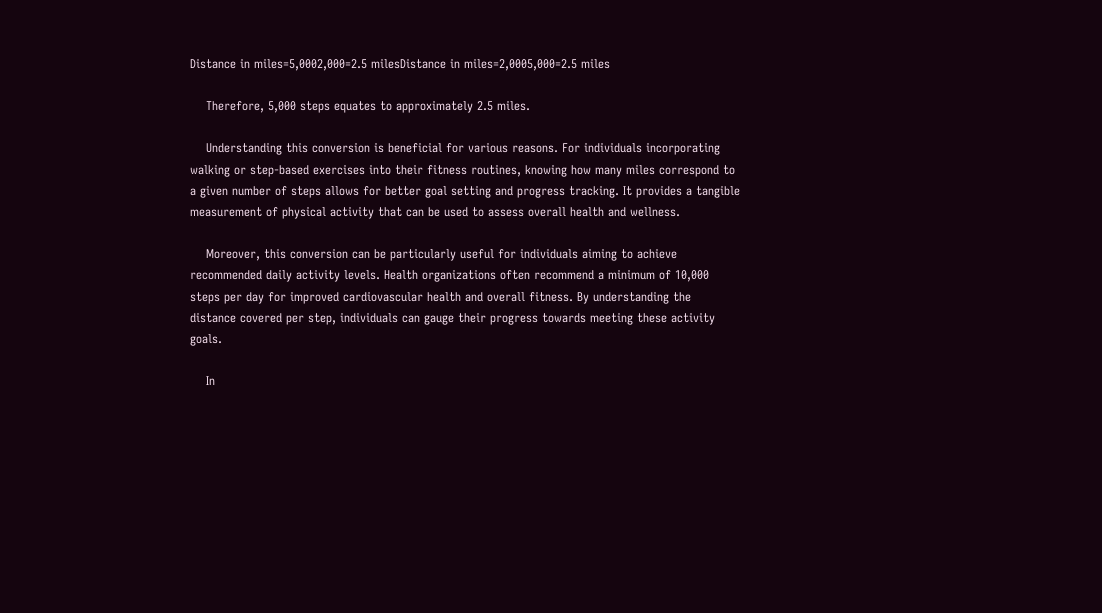Distance in miles=5,0002,000=2.5 milesDistance in miles=2,0005,000=2.5 miles

    Therefore, 5,000 steps equates to approximately 2.5 miles.

    Understanding this conversion is beneficial for various reasons. For individuals incorporating walking or step-based exercises into their fitness routines, knowing how many miles correspond to a given number of steps allows for better goal setting and progress tracking. It provides a tangible measurement of physical activity that can be used to assess overall health and wellness.

    Moreover, this conversion can be particularly useful for individuals aiming to achieve recommended daily activity levels. Health organizations often recommend a minimum of 10,000 steps per day for improved cardiovascular health and overall fitness. By understanding the distance covered per step, individuals can gauge their progress towards meeting these activity goals.

    In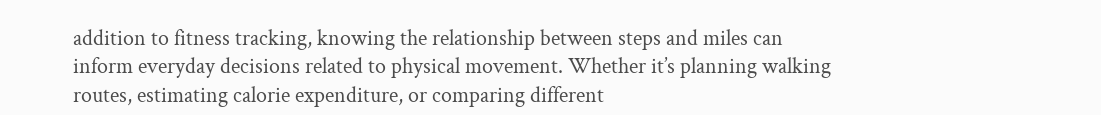addition to fitness tracking, knowing the relationship between steps and miles can inform everyday decisions related to physical movement. Whether it’s planning walking routes, estimating calorie expenditure, or comparing different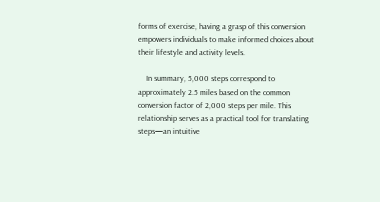forms of exercise, having a grasp of this conversion empowers individuals to make informed choices about their lifestyle and activity levels.

    In summary, 5,000 steps correspond to approximately 2.5 miles based on the common conversion factor of 2,000 steps per mile. This relationship serves as a practical tool for translating steps—an intuitive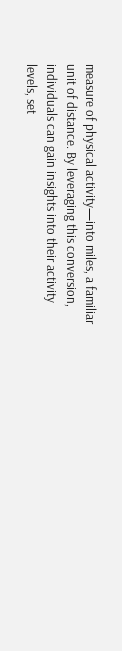measure of physical activity—into miles, a familiar unit of distance. By leveraging this conversion, individuals can gain insights into their activity levels, set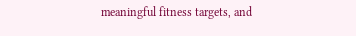meaningful fitness targets, and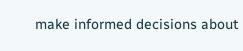make informed decisions about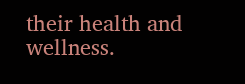their health and wellness.